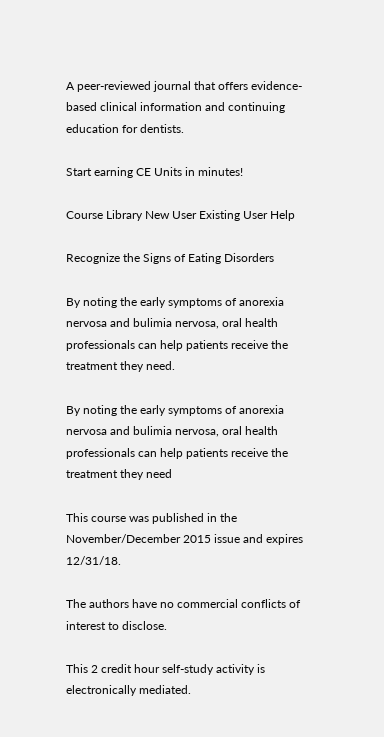A peer-reviewed journal that offers evidence-based clinical information and continuing education for dentists.

Start earning CE Units in minutes!

Course Library New User Existing User Help

Recognize the Signs of Eating Disorders

By noting the early symptoms of anorexia nervosa and bulimia nervosa, oral health professionals can help patients receive the treatment they need.

By noting the early symptoms of anorexia nervosa and bulimia nervosa, oral health professionals can help patients receive the treatment they need

This course was published in the November/December 2015 issue and expires 12/31/18.

The authors have no commercial conflicts of interest to disclose.

This 2 credit hour self-study activity is electronically mediated.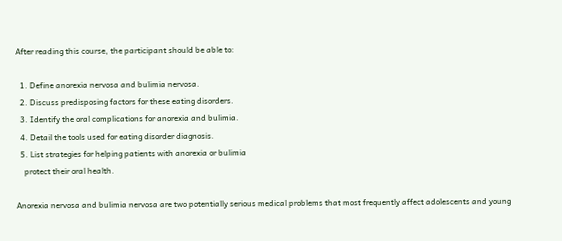After reading this course, the participant should be able to:

  1. Define anorexia nervosa and bulimia nervosa.
  2. Discuss predisposing factors for these eating disorders.
  3. Identify the oral complications for anorexia and bulimia.
  4. Detail the tools used for eating disorder diagnosis.
  5. List strategies for helping patients with anorexia or bulimia
    protect their oral health.

Anorexia nervosa and bulimia nervosa are two potentially serious medical problems that most frequently affect adolescents and young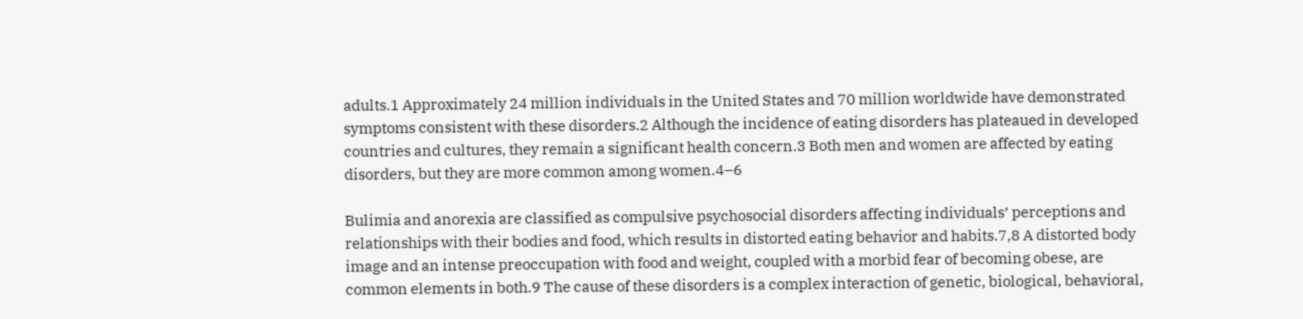adults.1 Approximately 24 million individuals in the United States and 70 million worldwide have demonstrated symptoms consistent with these disorders.2 Although the incidence of eating disorders has plateaued in developed countries and cultures, they remain a significant health concern.3 Both men and women are affected by eating disorders, but they are more common among women.4–6

Bulimia and anorexia are classified as compulsive psychosocial disorders affecting individuals’ perceptions and relationships with their bodies and food, which results in distorted eating behavior and habits.7,8 A distorted body image and an intense preoccupation with food and weight, coupled with a morbid fear of becoming obese, are common elements in both.9 The cause of these disorders is a complex interaction of genetic, biological, behavioral,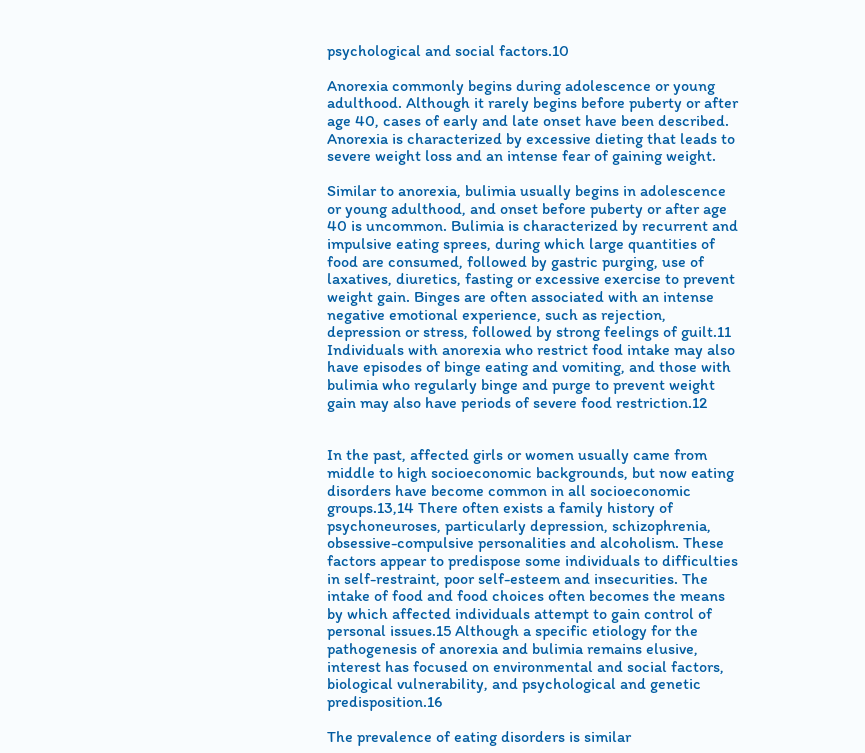psychological and social factors.10

Anorexia commonly begins during adolescence or young adulthood. Although it rarely begins before puberty or after age 40, cases of early and late onset have been described. Anorexia is characterized by excessive dieting that leads to severe weight loss and an intense fear of gaining weight.

Similar to anorexia, bulimia usually begins in adolescence or young adulthood, and onset before puberty or after age 40 is uncommon. Bulimia is characterized by recurrent and impulsive eating sprees, during which large quantities of food are consumed, followed by gastric purging, use of laxatives, diuretics, fasting or excessive exercise to prevent weight gain. Binges are often associated with an intense negative emotional experience, such as rejection, depression or stress, followed by strong feelings of guilt.11 Individuals with anorexia who restrict food intake may also have episodes of binge eating and vomiting, and those with bulimia who regularly binge and purge to prevent weight gain may also have periods of severe food restriction.12


In the past, affected girls or women usually came from middle to high socioeconomic backgrounds, but now eating disorders have become common in all socioeconomic groups.13,14 There often exists a family history of psychoneuroses, particularly depression, schizophrenia, obsessive-compulsive personalities and alcoholism. These factors appear to predispose some individuals to difficulties in self-restraint, poor self-esteem and insecurities. The intake of food and food choices often becomes the means by which affected individuals attempt to gain control of personal issues.15 Although a specific etiology for the pathogenesis of anorexia and bulimia remains elusive, interest has focused on environmental and social factors, biological vulnerability, and psychological and genetic predisposition.16

The prevalence of eating disorders is similar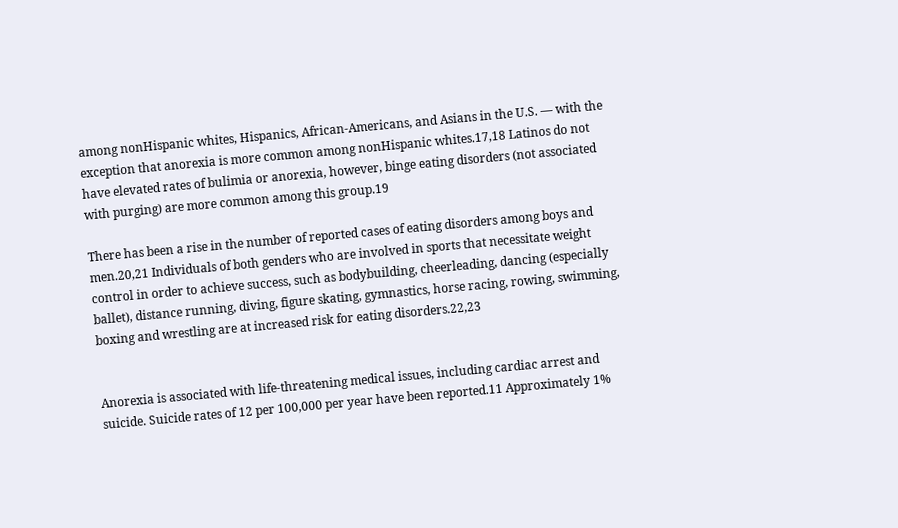among nonHispanic whites, Hispanics, African-Americans, and Asians in the U.S. — with the exception that anorexia is more common among nonHispanic whites.17,18 Latinos do not have elevated rates of bulimia or anorexia, however, binge eating disorders (not associated with purging) are more common among this group.19

There has been a rise in the number of reported cases of eating disorders among boys and men.20,21 Individuals of both genders who are involved in sports that necessitate weight control in order to achieve success, such as bodybuilding, cheerleading, dancing (especially ballet), distance running, diving, figure skating, gymnastics, horse racing, rowing, swimming, boxing and wrestling are at increased risk for eating disorders.22,23


Anorexia is associated with life-threatening medical issues, including cardiac arrest and suicide. Suicide rates of 12 per 100,000 per year have been reported.11 Approximately 1%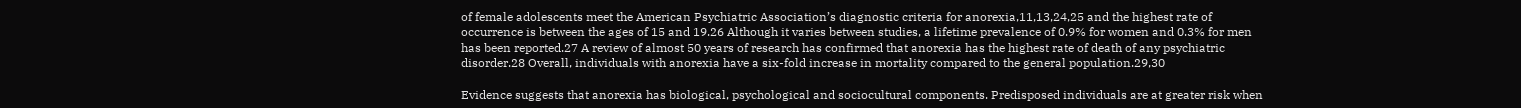of female adolescents meet the American Psychiatric Association’s diagnostic criteria for anorexia,11,13,24,25 and the highest rate of occurrence is between the ages of 15 and 19.26 Although it varies between studies, a lifetime prevalence of 0.9% for women and 0.3% for men has been reported.27 A review of almost 50 years of research has confirmed that anorexia has the highest rate of death of any psychiatric disorder.28 Overall, individuals with anorexia have a six-fold increase in mortality compared to the general population.29,30

Evidence suggests that anorexia has biological, psychological and sociocultural components. Predisposed individuals are at greater risk when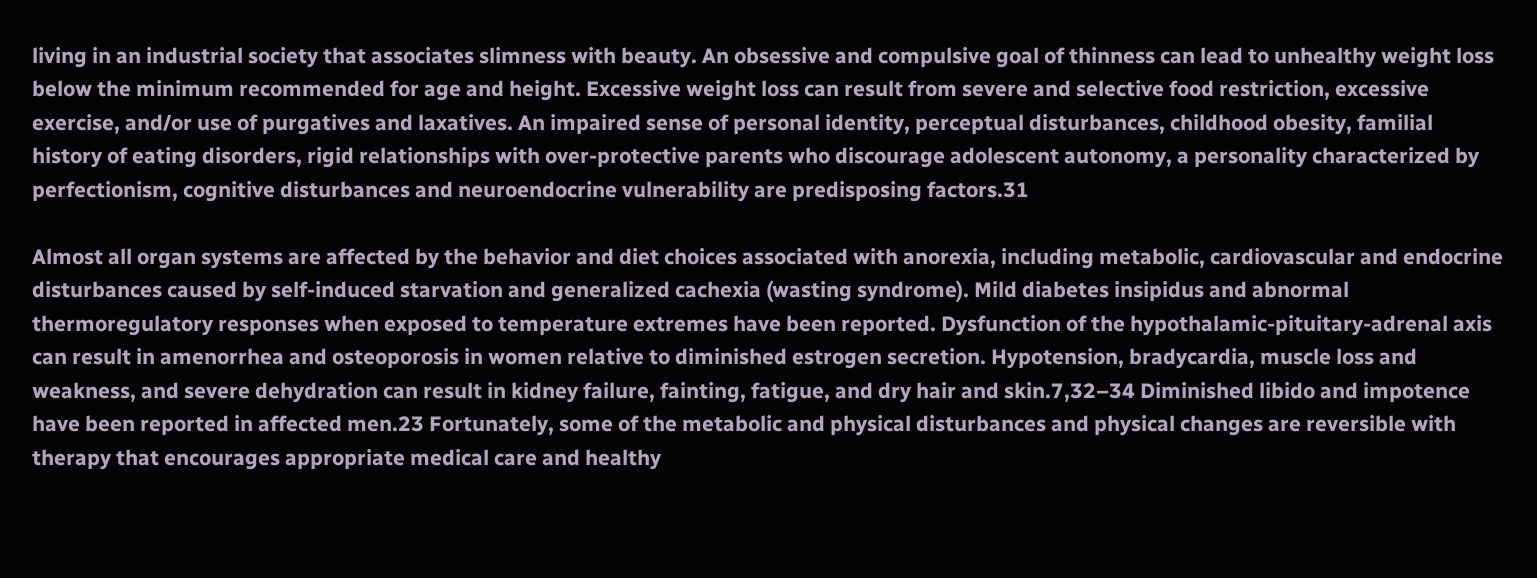living in an industrial society that associates slimness with beauty. An obsessive and compulsive goal of thinness can lead to unhealthy weight loss below the minimum recommended for age and height. Excessive weight loss can result from severe and selective food restriction, excessive exercise, and/or use of purgatives and laxatives. An impaired sense of personal identity, perceptual disturbances, childhood obesity, familial history of eating disorders, rigid relationships with over-protective parents who discourage adolescent autonomy, a personality characterized by perfectionism, cognitive disturbances and neuroendocrine vulnerability are predisposing factors.31

Almost all organ systems are affected by the behavior and diet choices associated with anorexia, including metabolic, cardiovascular and endocrine disturbances caused by self-induced starvation and generalized cachexia (wasting syndrome). Mild diabetes insipidus and abnormal thermoregulatory responses when exposed to temperature extremes have been reported. Dysfunction of the hypothalamic-pituitary-adrenal axis can result in amenorrhea and osteoporosis in women relative to diminished estrogen secretion. Hypotension, bradycardia, muscle loss and weakness, and severe dehydration can result in kidney failure, fainting, fatigue, and dry hair and skin.7,32–34 Diminished libido and impotence have been reported in affected men.23 Fortunately, some of the metabolic and physical disturbances and physical changes are reversible with therapy that encourages appropriate medical care and healthy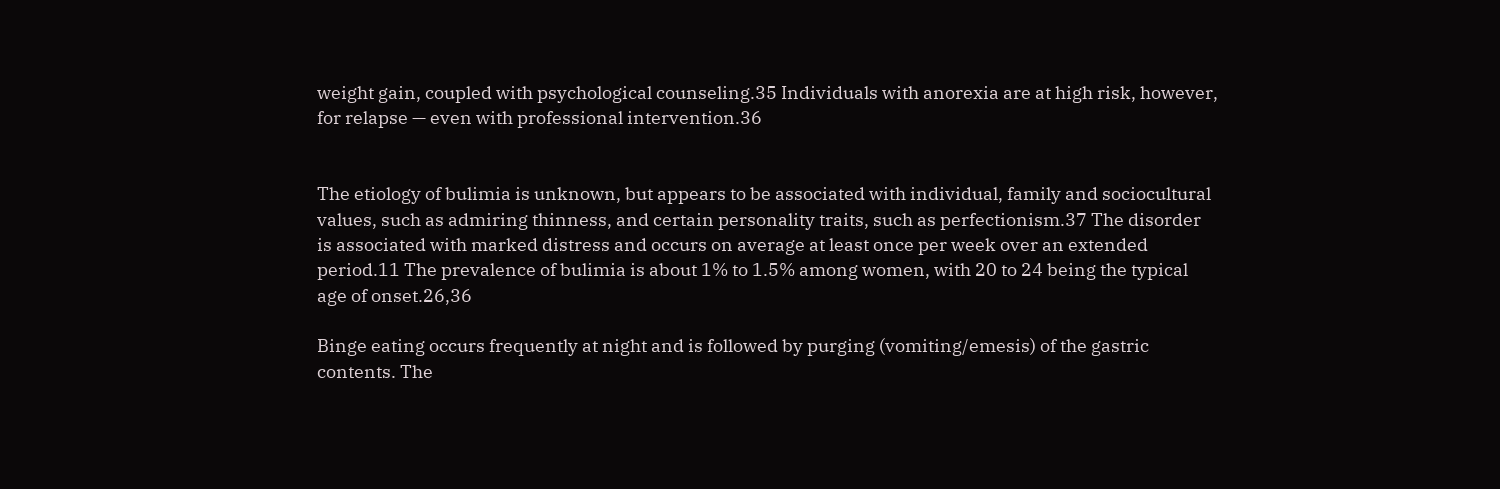weight gain, coupled with psychological counseling.35 Individuals with anorexia are at high risk, however, for relapse — even with professional intervention.36


The etiology of bulimia is unknown, but appears to be associated with individual, family and sociocultural values, such as admiring thinness, and certain personality traits, such as perfectionism.37 The disorder is associated with marked distress and occurs on average at least once per week over an extended period.11 The prevalence of bulimia is about 1% to 1.5% among women, with 20 to 24 being the typical age of onset.26,36

Binge eating occurs frequently at night and is followed by purging (vomiting/emesis) of the gastric contents. The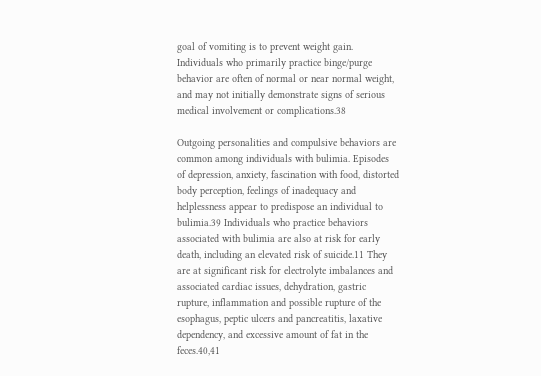goal of vomiting is to prevent weight gain. Individuals who primarily practice binge/purge behavior are often of normal or near normal weight, and may not initially demonstrate signs of serious medical involvement or complications.38

Outgoing personalities and compulsive behaviors are common among individuals with bulimia. Episodes of depression, anxiety, fascination with food, distorted body perception, feelings of inadequacy and helplessness appear to predispose an individual to bulimia.39 Individuals who practice behaviors associated with bulimia are also at risk for early death, including an elevated risk of suicide.11 They are at significant risk for electrolyte imbalances and associated cardiac issues, dehydration, gastric rupture, inflammation and possible rupture of the esophagus, peptic ulcers and pancreatitis, laxative dependency, and excessive amount of fat in the feces.40,41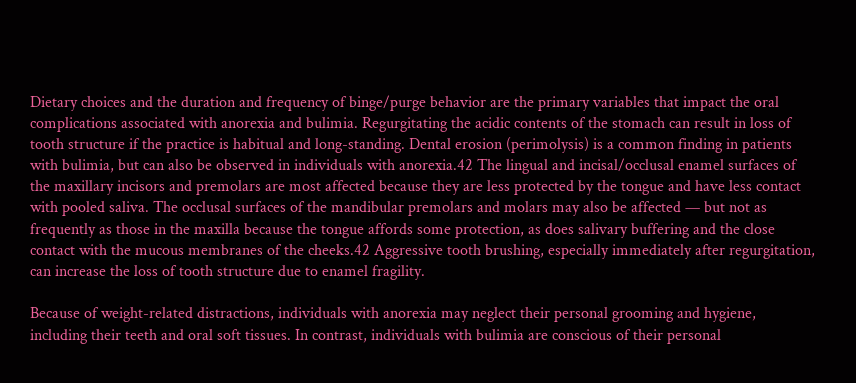Dietary choices and the duration and frequency of binge/purge behavior are the primary variables that impact the oral complications associated with anorexia and bulimia. Regurgitating the acidic contents of the stomach can result in loss of tooth structure if the practice is habitual and long-standing. Dental erosion (perimolysis) is a common finding in patients with bulimia, but can also be observed in individuals with anorexia.42 The lingual and incisal/occlusal enamel surfaces of the maxillary incisors and premolars are most affected because they are less protected by the tongue and have less contact with pooled saliva. The occlusal surfaces of the mandibular premolars and molars may also be affected — but not as frequently as those in the maxilla because the tongue affords some protection, as does salivary buffering and the close contact with the mucous membranes of the cheeks.42 Aggressive tooth brushing, especially immediately after regurgitation, can increase the loss of tooth structure due to enamel fragility.

Because of weight-related distractions, individuals with anorexia may neglect their personal grooming and hygiene, including their teeth and oral soft tissues. In contrast, individuals with bulimia are conscious of their personal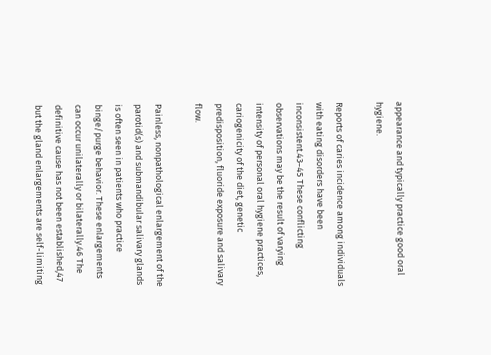appearance and typically practice good oral hygiene.

Reports of caries incidence among individuals with eating disorders have been inconsistent.43–45 These conflicting observations may be the result of varying intensity of personal oral hygiene practices, cariogenicity of the diet, genetic predisposition, fluoride exposure and salivary flow.

Painless, nonpathological enlargement of the parotid(s) and submandibular salivary glands is often seen in patients who practice binge/purge behavior. These enlargements can occur unilaterally or bilaterally.46 The definitive cause has not been established,47 but the gland enlargements are self-limiting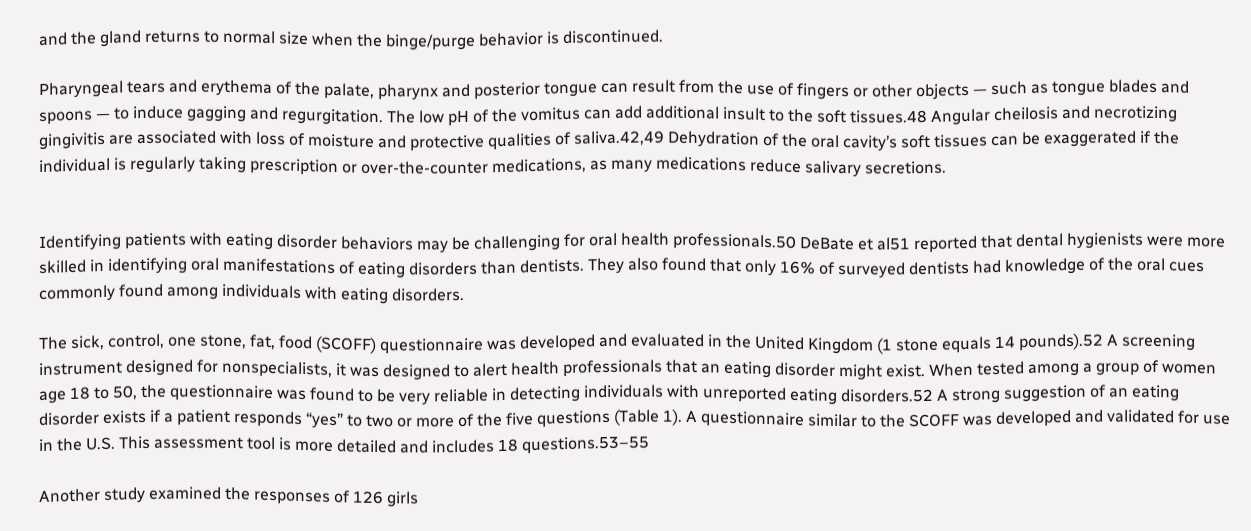and the gland returns to normal size when the binge/purge behavior is discontinued.

Pharyngeal tears and erythema of the palate, pharynx and posterior tongue can result from the use of fingers or other objects — such as tongue blades and spoons — to induce gagging and regurgitation. The low pH of the vomitus can add additional insult to the soft tissues.48 Angular cheilosis and necrotizing gingivitis are associated with loss of moisture and protective qualities of saliva.42,49 Dehydration of the oral cavity’s soft tissues can be exaggerated if the individual is regularly taking prescription or over-the-counter medications, as many medications reduce salivary secretions.


Identifying patients with eating disorder behaviors may be challenging for oral health professionals.50 DeBate et al51 reported that dental hygienists were more skilled in identifying oral manifestations of eating disorders than dentists. They also found that only 16% of surveyed dentists had knowledge of the oral cues commonly found among individuals with eating disorders.

The sick, control, one stone, fat, food (SCOFF) questionnaire was developed and evaluated in the United Kingdom (1 stone equals 14 pounds).52 A screening instrument designed for nonspecialists, it was designed to alert health professionals that an eating disorder might exist. When tested among a group of women age 18 to 50, the questionnaire was found to be very reliable in detecting individuals with unreported eating disorders.52 A strong suggestion of an eating disorder exists if a patient responds “yes” to two or more of the five questions (Table 1). A questionnaire similar to the SCOFF was developed and validated for use in the U.S. This assessment tool is more detailed and includes 18 questions.53–55

Another study examined the responses of 126 girls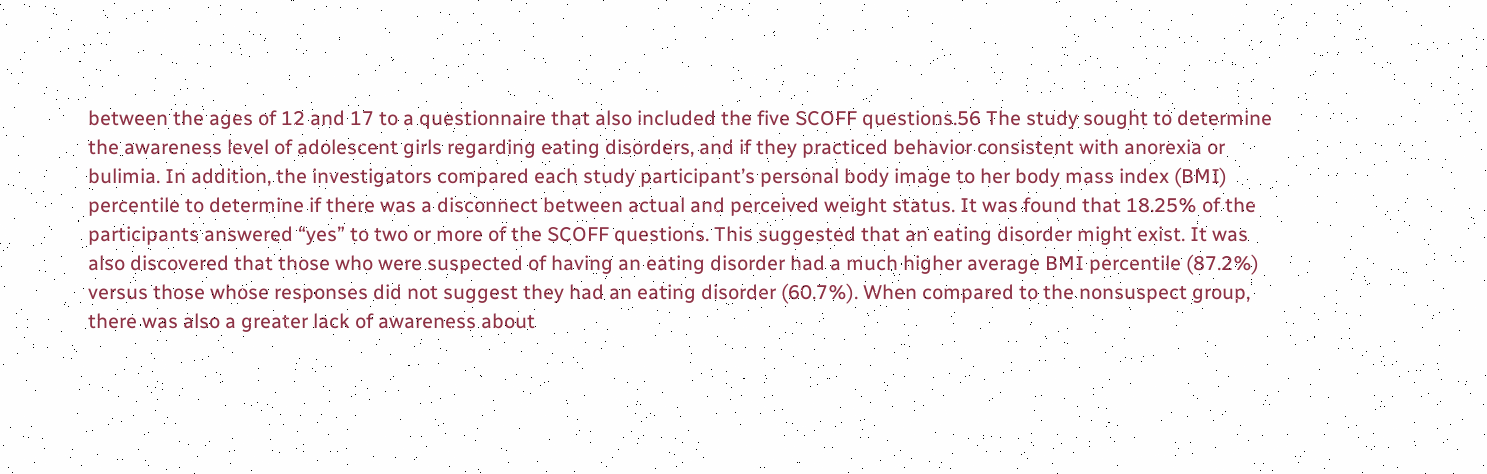between the ages of 12 and 17 to a questionnaire that also included the five SCOFF questions.56 The study sought to determine the awareness level of adolescent girls regarding eating disorders, and if they practiced behavior consistent with anorexia or bulimia. In addition, the investigators compared each study participant’s personal body image to her body mass index (BMI) percentile to determine if there was a disconnect between actual and perceived weight status. It was found that 18.25% of the participants answered “yes” to two or more of the SCOFF questions. This suggested that an eating disorder might exist. It was also discovered that those who were suspected of having an eating disorder had a much higher average BMI percentile (87.2%) versus those whose responses did not suggest they had an eating disorder (60.7%). When compared to the nonsuspect group, there was also a greater lack of awareness about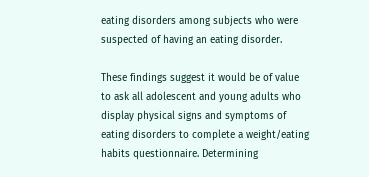eating disorders among subjects who were suspected of having an eating disorder.

These findings suggest it would be of value to ask all adolescent and young adults who display physical signs and symptoms of eating disorders to complete a weight/eating habits questionnaire. Determining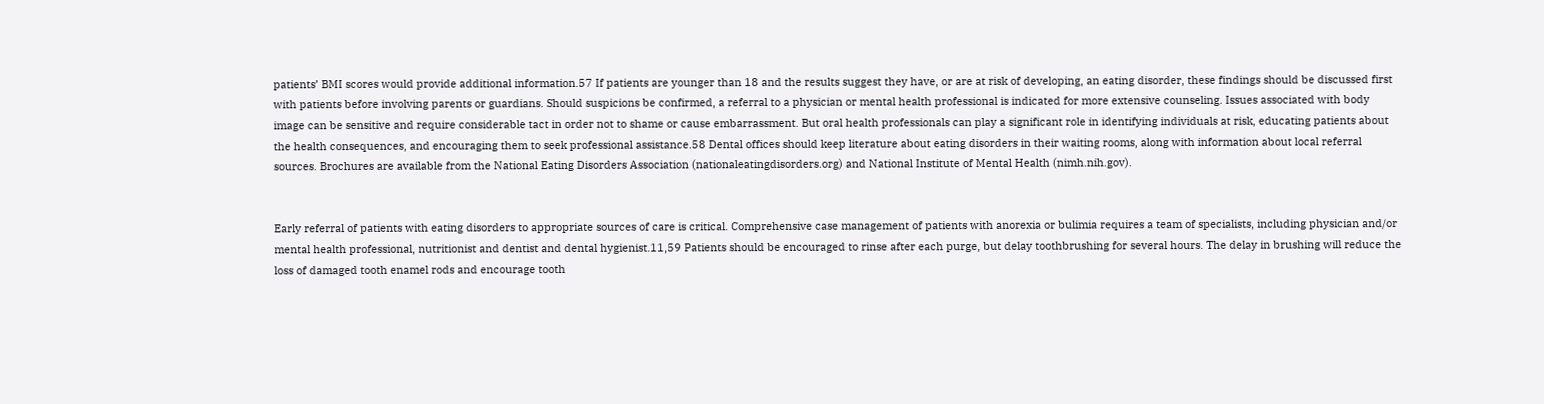patients’ BMI scores would provide additional information.57 If patients are younger than 18 and the results suggest they have, or are at risk of developing, an eating disorder, these findings should be discussed first with patients before involving parents or guardians. Should suspicions be confirmed, a referral to a physician or mental health professional is indicated for more extensive counseling. Issues associated with body image can be sensitive and require considerable tact in order not to shame or cause embarrassment. But oral health professionals can play a significant role in identifying individuals at risk, educating patients about the health consequences, and encouraging them to seek professional assistance.58 Dental offices should keep literature about eating disorders in their waiting rooms, along with information about local referral sources. Brochures are available from the National Eating Disorders Association (nationaleatingdisorders.org) and National Institute of Mental Health (nimh.nih.gov).


Early referral of patients with eating disorders to appropriate sources of care is critical. Comprehensive case management of patients with anorexia or bulimia requires a team of specialists, including physician and/or mental health professional, nutritionist and dentist and dental hygienist.11,59 Patients should be encouraged to rinse after each purge, but delay toothbrushing for several hours. The delay in brushing will reduce the loss of damaged tooth enamel rods and encourage tooth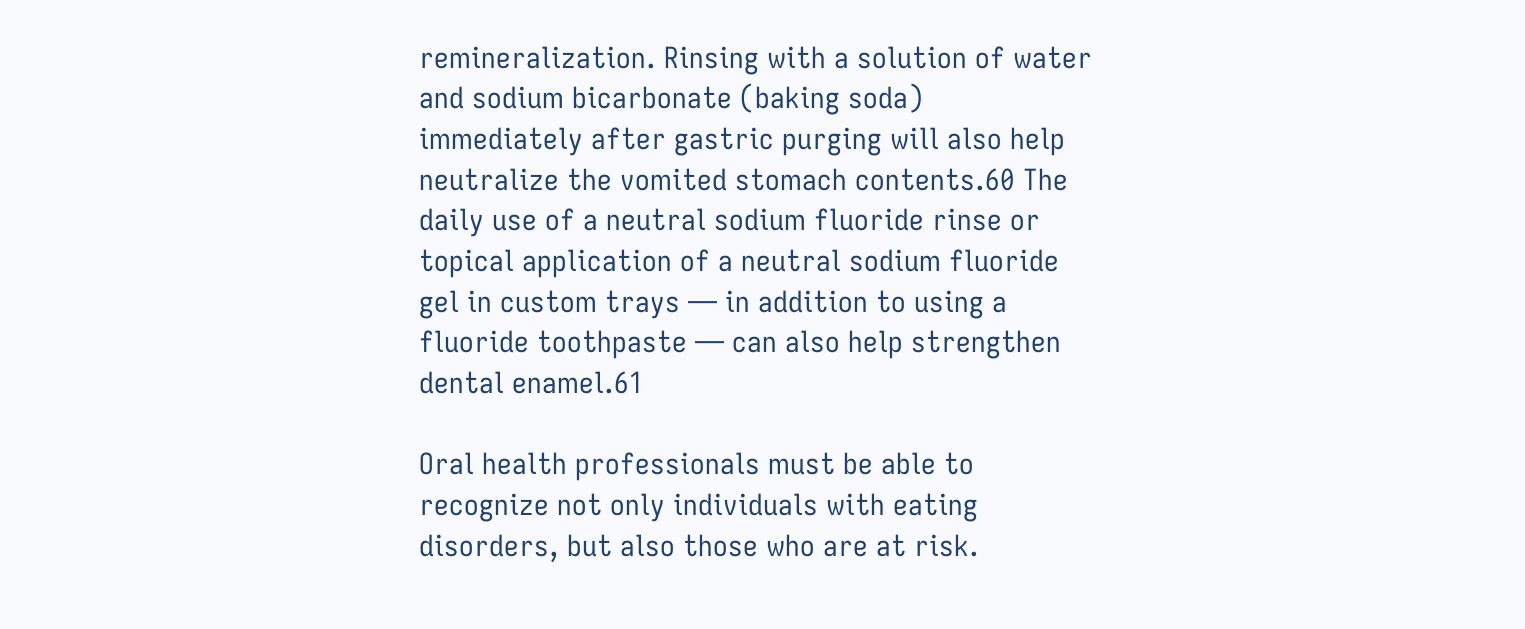remineralization. Rinsing with a solution of water and sodium bicarbonate (baking soda) immediately after gastric purging will also help neutralize the vomited stomach contents.60 The daily use of a neutral sodium fluoride rinse or topical application of a neutral sodium fluoride gel in custom trays — in addition to using a fluoride toothpaste — can also help strengthen dental enamel.61

Oral health professionals must be able to recognize not only individuals with eating disorders, but also those who are at risk.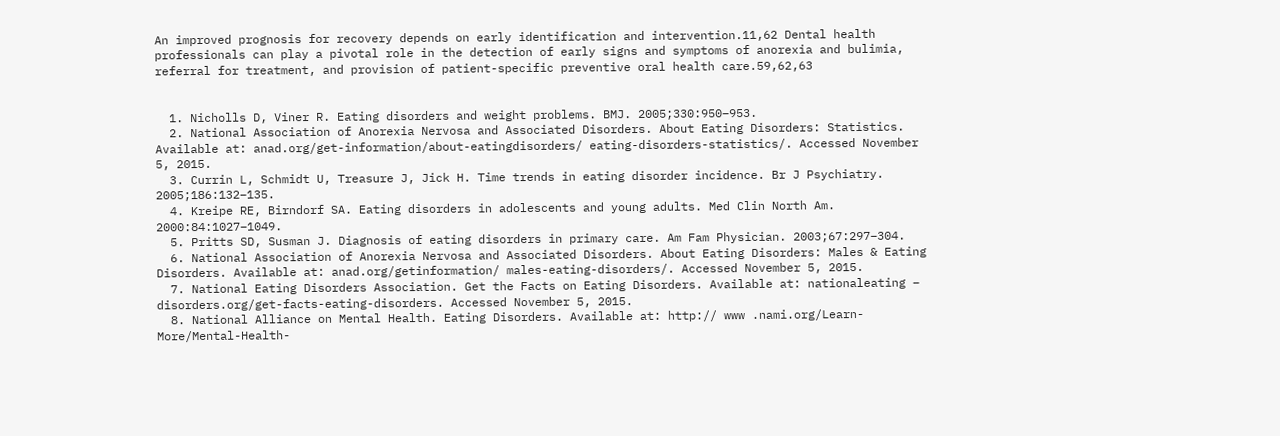An improved prognosis for recovery depends on early identification and intervention.11,62 Dental health professionals can play a pivotal role in the detection of early signs and symptoms of anorexia and bulimia, referral for treatment, and provision of patient-specific preventive oral health care.59,62,63


  1. Nicholls D, Viner R. Eating disorders and weight problems. BMJ. 2005;330:950–953.
  2. National Association of Anorexia Nervosa and Associated Disorders. About Eating Disorders: Statistics. Available at: anad.org/get-information/about-eatingdisorders/ eating-disorders-statistics/. Accessed November 5, 2015.
  3. Currin L, Schmidt U, Treasure J, Jick H. Time trends in eating disorder incidence. Br J Psychiatry. 2005;186:132–135.
  4. Kreipe RE, Birndorf SA. Eating disorders in adolescents and young adults. Med Clin North Am. 2000:84:1027–1049.
  5. Pritts SD, Susman J. Diagnosis of eating disorders in primary care. Am Fam Physician. 2003;67:297–304.
  6. National Association of Anorexia Nervosa and Associated Disorders. About Eating Disorders: Males & Eating Disorders. Available at: anad.org/getinformation/ males-eating-disorders/. Accessed November 5, 2015.
  7. National Eating Disorders Association. Get the Facts on Eating Disorders. Available at: nationaleating – disorders.org/get-facts-eating-disorders. Accessed November 5, 2015.
  8. National Alliance on Mental Health. Eating Disorders. Available at: http:// www .nami.org/Learn-More/Mental-Health-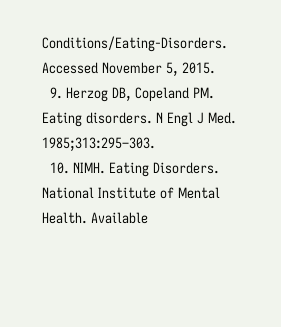Conditions/Eating-Disorders. Accessed November 5, 2015.
  9. Herzog DB, Copeland PM. Eating disorders. N Engl J Med. 1985;313:295–303.
  10. NIMH. Eating Disorders. National Institute of Mental Health. Available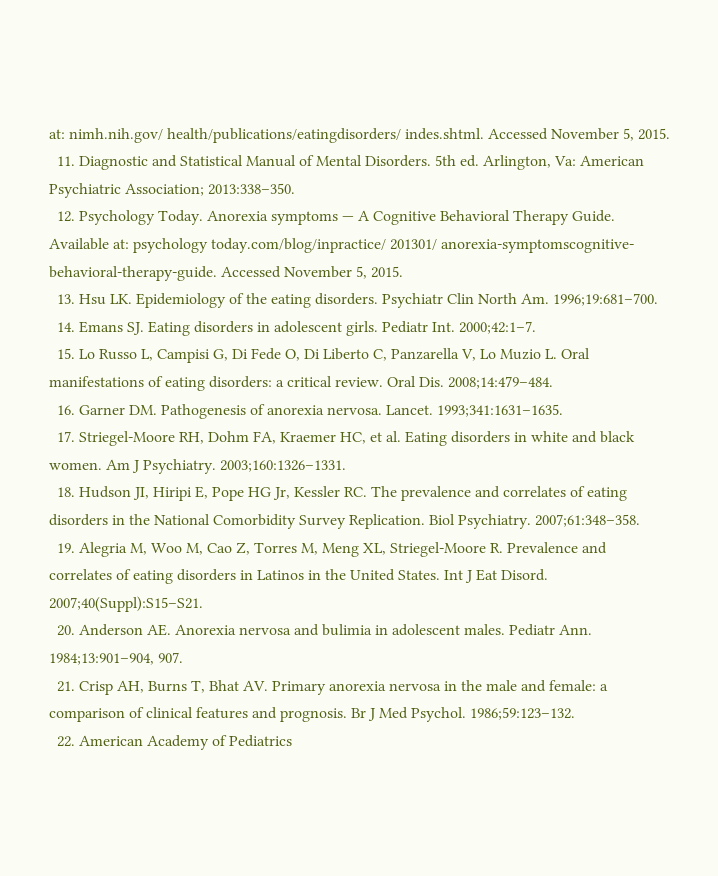at: nimh.nih.gov/ health/publications/eatingdisorders/ indes.shtml. Accessed November 5, 2015.
  11. Diagnostic and Statistical Manual of Mental Disorders. 5th ed. Arlington, Va: American Psychiatric Association; 2013:338–350.
  12. Psychology Today. Anorexia symptoms — A Cognitive Behavioral Therapy Guide. Available at: psychology today.com/blog/inpractice/ 201301/ anorexia-symptomscognitive- behavioral-therapy-guide. Accessed November 5, 2015.
  13. Hsu LK. Epidemiology of the eating disorders. Psychiatr Clin North Am. 1996;19:681–700.
  14. Emans SJ. Eating disorders in adolescent girls. Pediatr Int. 2000;42:1–7.
  15. Lo Russo L, Campisi G, Di Fede O, Di Liberto C, Panzarella V, Lo Muzio L. Oral manifestations of eating disorders: a critical review. Oral Dis. 2008;14:479–484.
  16. Garner DM. Pathogenesis of anorexia nervosa. Lancet. 1993;341:1631–1635.
  17. Striegel-Moore RH, Dohm FA, Kraemer HC, et al. Eating disorders in white and black women. Am J Psychiatry. 2003;160:1326–1331.
  18. Hudson JI, Hiripi E, Pope HG Jr, Kessler RC. The prevalence and correlates of eating disorders in the National Comorbidity Survey Replication. Biol Psychiatry. 2007;61:348–358.
  19. Alegria M, Woo M, Cao Z, Torres M, Meng XL, Striegel-Moore R. Prevalence and correlates of eating disorders in Latinos in the United States. Int J Eat Disord. 2007;40(Suppl):S15–S21.
  20. Anderson AE. Anorexia nervosa and bulimia in adolescent males. Pediatr Ann. 1984;13:901–904, 907.
  21. Crisp AH, Burns T, Bhat AV. Primary anorexia nervosa in the male and female: a comparison of clinical features and prognosis. Br J Med Psychol. 1986;59:123–132.
  22. American Academy of Pediatrics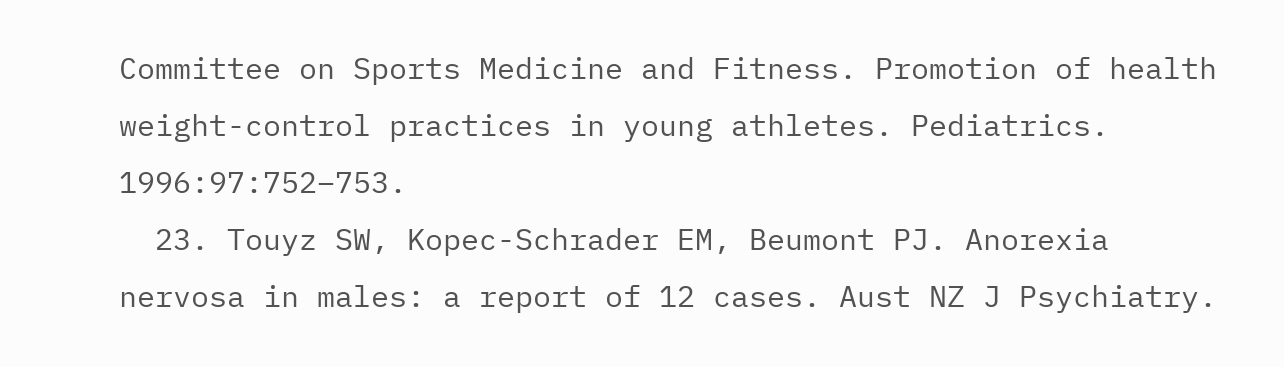Committee on Sports Medicine and Fitness. Promotion of health weight-control practices in young athletes. Pediatrics. 1996:97:752–753.
  23. Touyz SW, Kopec-Schrader EM, Beumont PJ. Anorexia nervosa in males: a report of 12 cases. Aust NZ J Psychiatry.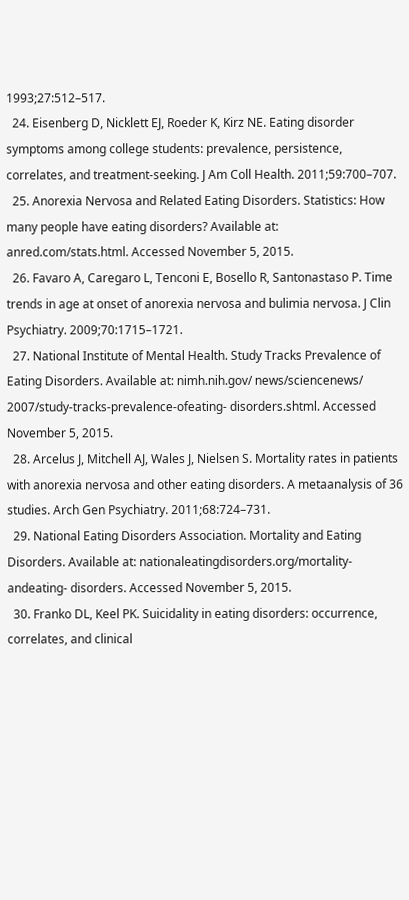1993;27:512–517.
  24. Eisenberg D, Nicklett EJ, Roeder K, Kirz NE. Eating disorder symptoms among college students: prevalence, persistence, correlates, and treatment-seeking. J Am Coll Health. 2011;59:700–707.
  25. Anorexia Nervosa and Related Eating Disorders. Statistics: How many people have eating disorders? Available at: anred.com/stats.html. Accessed November 5, 2015.
  26. Favaro A, Caregaro L, Tenconi E, Bosello R, Santonastaso P. Time trends in age at onset of anorexia nervosa and bulimia nervosa. J Clin Psychiatry. 2009;70:1715–1721.
  27. National Institute of Mental Health. Study Tracks Prevalence of Eating Disorders. Available at: nimh.nih.gov/ news/sciencenews/ 2007/study-tracks-prevalence-ofeating- disorders.shtml. Accessed November 5, 2015.
  28. Arcelus J, Mitchell AJ, Wales J, Nielsen S. Mortality rates in patients with anorexia nervosa and other eating disorders. A metaanalysis of 36 studies. Arch Gen Psychiatry. 2011;68:724–731.
  29. National Eating Disorders Association. Mortality and Eating Disorders. Available at: nationaleatingdisorders.org/mortality-andeating- disorders. Accessed November 5, 2015.
  30. Franko DL, Keel PK. Suicidality in eating disorders: occurrence, correlates, and clinical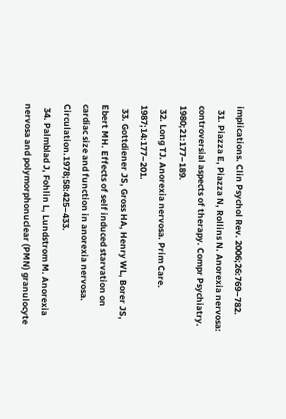implications. Clin Psychol Rev. 2006;26:769–782.
  31. Piazza E, Piazza N, Rollins N. Anorexia nervosa: controversial aspects of therapy. Compr Psychiatry. 1980;21:177–189.
  32. Long TJ. Anorexia nervosa. Prim Care. 1987;14:177–201.
  33. Gottdiener JS, Gross HA, Henry WL, Borer JS, Ebert MH. Effects of self induced starvation on cardiac size and function in anorexia nervosa. Circulation.1978;58:425–433.
  34. Palmblad J, Fohlin L, Lundstrom M. Anorexia nervosa and polymorphonuclear (PMN) granulocyte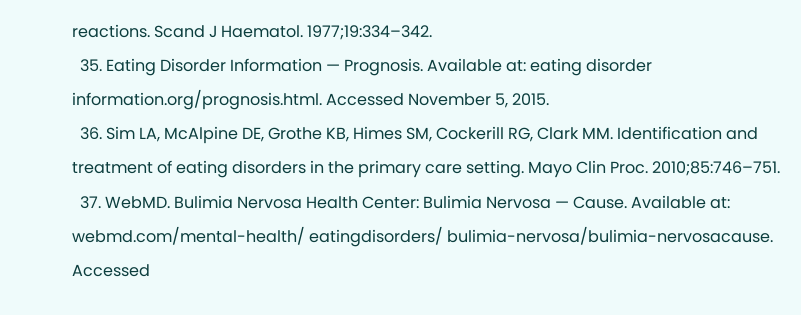reactions. Scand J Haematol. 1977;19:334–342.
  35. Eating Disorder Information — Prognosis. Available at: eating disorder information.org/prognosis.html. Accessed November 5, 2015.
  36. Sim LA, McAlpine DE, Grothe KB, Himes SM, Cockerill RG, Clark MM. Identification and treatment of eating disorders in the primary care setting. Mayo Clin Proc. 2010;85:746–751.
  37. WebMD. Bulimia Nervosa Health Center: Bulimia Nervosa — Cause. Available at: webmd.com/mental-health/ eatingdisorders/ bulimia-nervosa/bulimia-nervosacause. Accessed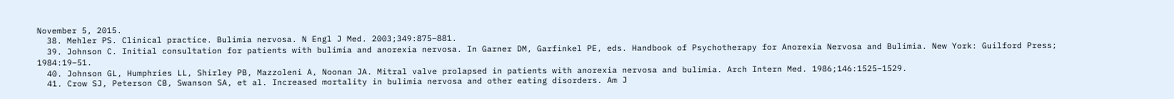November 5, 2015.
  38. Mehler PS. Clinical practice. Bulimia nervosa. N Engl J Med. 2003;349:875–881.
  39. Johnson C. Initial consultation for patients with bulimia and anorexia nervosa. In Garner DM, Garfinkel PE, eds. Handbook of Psychotherapy for Anorexia Nervosa and Bulimia. New York: Guilford Press; 1984:19–51.
  40. Johnson GL, Humphries LL, Shirley PB, Mazzoleni A, Noonan JA. Mitral valve prolapsed in patients with anorexia nervosa and bulimia. Arch Intern Med. 1986;146:1525–1529.
  41. Crow SJ, Peterson CB, Swanson SA, et al. Increased mortality in bulimia nervosa and other eating disorders. Am J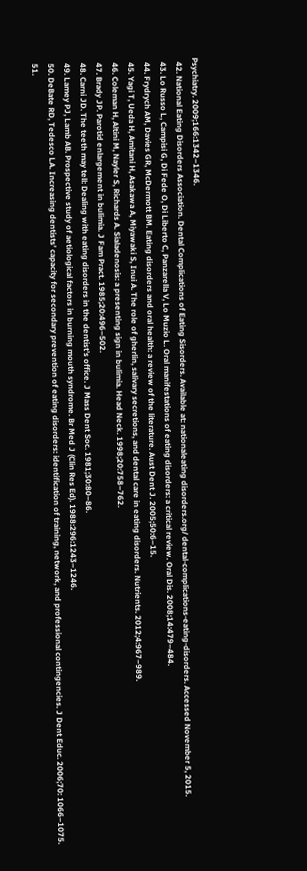Psychiatry. 2009;166:1342–1346.
  42. National Eating Disorders Association. Dental Complications of Eating Sisorders. Available at: nationaleating disorders.org/ dental-complications-eating-disorders. Accessed November 5, 2015.
  43. Lo Russo L, Campisi G, Di Fede O, Di Liberto C, Panzarella V, Lo Muzio L. Oral manifestations of eating disorders: a critical review. Oral Dis. 2008;14:479–484.
  44. Frydrych AM, Davies GR, McDermott BM. Eating disorders and oral health: a review of the literature. Aust Dent J. 2005;50:6–15.
  45. Yagi T, Ueda H, Amitani H, Asakawa A, Miyawaki S, Inui A. The role of gherlin, salivary secretions, and dental care in eating disorders. Nutrients. 2012;4:967–989.
  46. Coleman H, Altini M, Nayler S, Richards A. Sialadenosis: a presenting sign in bulimia. Head Neck. 1998;20:758–762.
  47. Brady JP. Parotid enlargement in bulimia. J Fam Pract. 1985;20:496–502.
  48. Carni JD. The teeth may tell: Dealing with eating disorders in the dentist’s office. J Mass Dent Soc. 1981;30:80–86.
  49. Lamey PJ, Lamb AB. Prospective study of aetiological factors in burning mouth syndrome. Br Med J (Clin Res Ed). 1988:296:1243–1246.
  50. DeBate RD, Tedesco LA. Increasing dentists’ capacity for secondary prevention of eating disorders: identification of training, network, and professional contingencies. J Dent Educ. 2006;70: 1066–1075.
  51.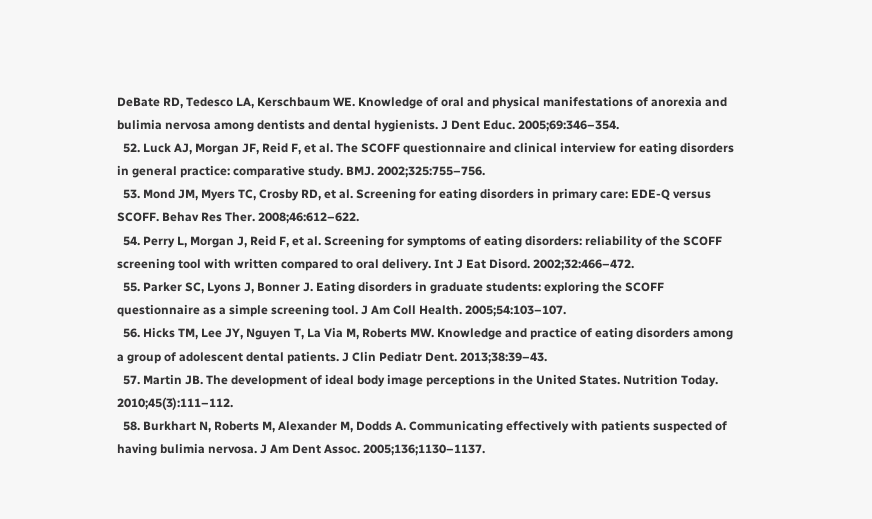DeBate RD, Tedesco LA, Kerschbaum WE. Knowledge of oral and physical manifestations of anorexia and bulimia nervosa among dentists and dental hygienists. J Dent Educ. 2005;69:346–354.
  52. Luck AJ, Morgan JF, Reid F, et al. The SCOFF questionnaire and clinical interview for eating disorders in general practice: comparative study. BMJ. 2002;325:755–756.
  53. Mond JM, Myers TC, Crosby RD, et al. Screening for eating disorders in primary care: EDE-Q versus SCOFF. Behav Res Ther. 2008;46:612–622.
  54. Perry L, Morgan J, Reid F, et al. Screening for symptoms of eating disorders: reliability of the SCOFF screening tool with written compared to oral delivery. Int J Eat Disord. 2002;32:466–472.
  55. Parker SC, Lyons J, Bonner J. Eating disorders in graduate students: exploring the SCOFF questionnaire as a simple screening tool. J Am Coll Health. 2005;54:103–107.
  56. Hicks TM, Lee JY, Nguyen T, La Via M, Roberts MW. Knowledge and practice of eating disorders among a group of adolescent dental patients. J Clin Pediatr Dent. 2013;38:39–43.
  57. Martin JB. The development of ideal body image perceptions in the United States. Nutrition Today. 2010;45(3):111–112.
  58. Burkhart N, Roberts M, Alexander M, Dodds A. Communicating effectively with patients suspected of having bulimia nervosa. J Am Dent Assoc. 2005;136;1130–1137.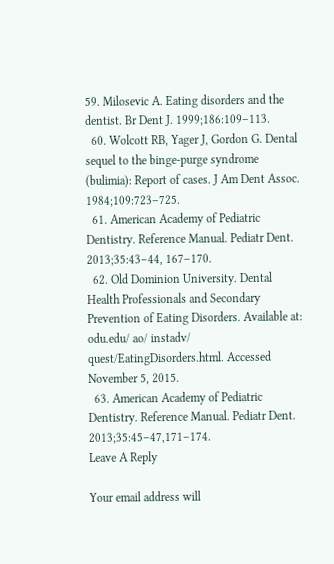59. Milosevic A. Eating disorders and the dentist. Br Dent J. 1999;186:109–113.
  60. Wolcott RB, Yager J, Gordon G. Dental sequel to the binge-purge syndrome (bulimia): Report of cases. J Am Dent Assoc. 1984;109:723–725.
  61. American Academy of Pediatric Dentistry. Reference Manual. Pediatr Dent. 2013;35:43–44, 167–170.
  62. Old Dominion University. Dental Health Professionals and Secondary Prevention of Eating Disorders. Available at: odu.edu/ ao/ instadv/ quest/EatingDisorders.html. Accessed November 5, 2015.
  63. American Academy of Pediatric Dentistry. Reference Manual. Pediatr Dent. 2013;35:45–47,171–174.
Leave A Reply

Your email address will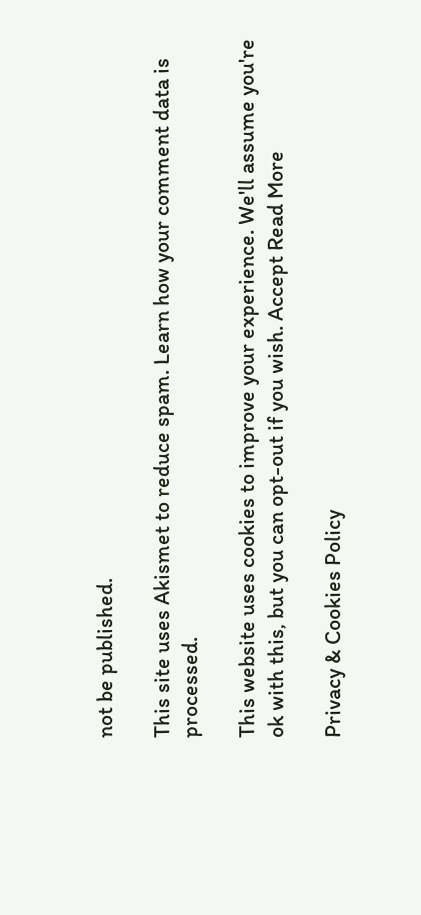not be published.

This site uses Akismet to reduce spam. Learn how your comment data is processed.

This website uses cookies to improve your experience. We'll assume you're ok with this, but you can opt-out if you wish. Accept Read More

Privacy & Cookies Policy